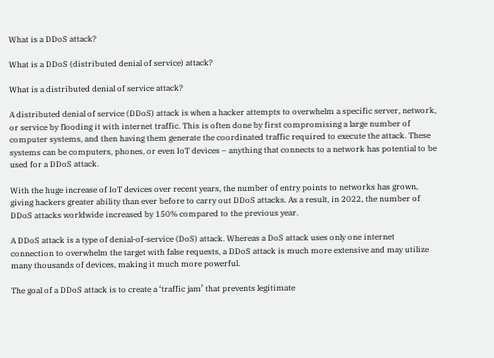What is a DDoS attack?

What is a DDoS (distributed denial of service) attack?

What is a distributed denial of service attack?

A distributed denial of service (DDoS) attack is when a hacker attempts to overwhelm a specific server, network, or service by flooding it with internet traffic. This is often done by first compromising a large number of computer systems, and then having them generate the coordinated traffic required to execute the attack. These systems can be computers, phones, or even IoT devices – anything that connects to a network has potential to be used for a DDoS attack.

With the huge increase of IoT devices over recent years, the number of entry points to networks has grown, giving hackers greater ability than ever before to carry out DDoS attacks. As a result, in 2022, the number of DDoS attacks worldwide increased by 150% compared to the previous year.

A DDoS attack is a type of denial-of-service (DoS) attack. Whereas a DoS attack uses only one internet connection to overwhelm the target with false requests, a DDoS attack is much more extensive and may utilize many thousands of devices, making it much more powerful.

The goal of a DDoS attack is to create a ‘traffic jam’ that prevents legitimate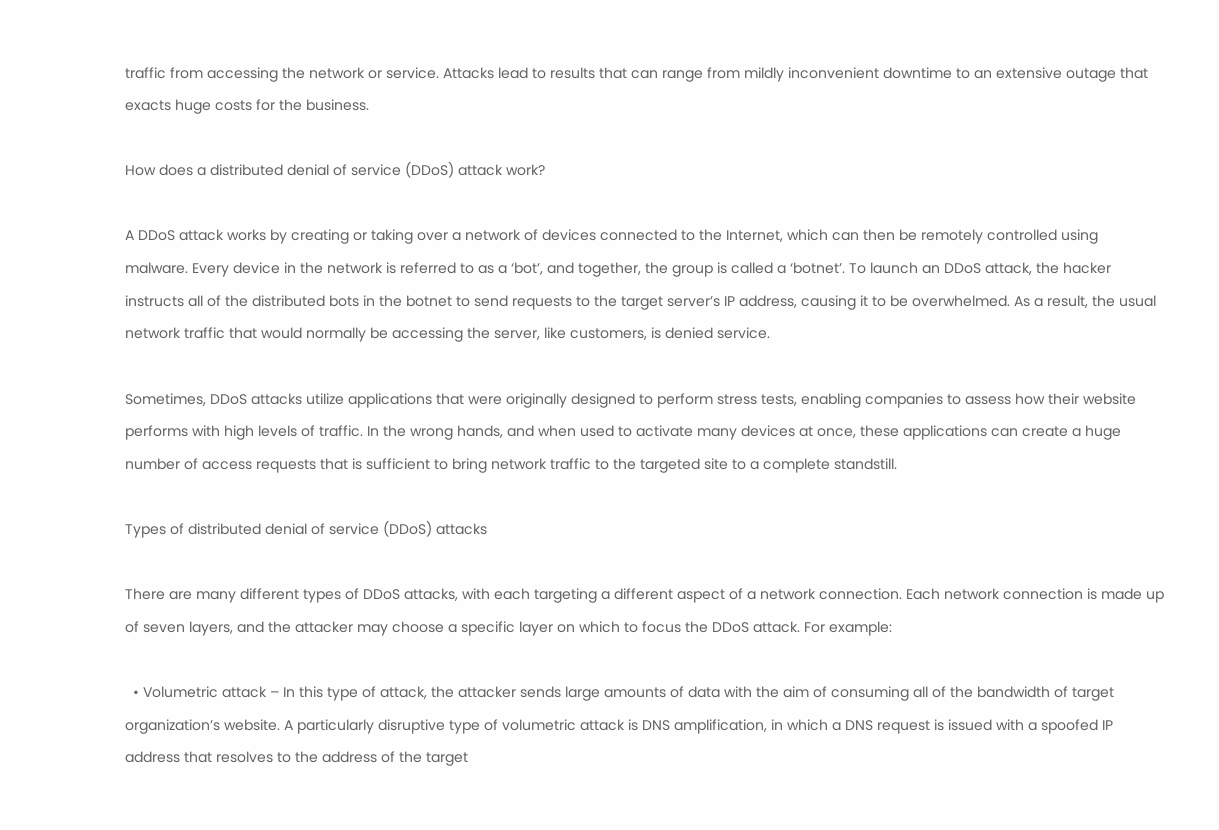traffic from accessing the network or service. Attacks lead to results that can range from mildly inconvenient downtime to an extensive outage that exacts huge costs for the business.

How does a distributed denial of service (DDoS) attack work?

A DDoS attack works by creating or taking over a network of devices connected to the Internet, which can then be remotely controlled using malware. Every device in the network is referred to as a ‘bot’, and together, the group is called a ‘botnet’. To launch an DDoS attack, the hacker instructs all of the distributed bots in the botnet to send requests to the target server’s IP address, causing it to be overwhelmed. As a result, the usual network traffic that would normally be accessing the server, like customers, is denied service.

Sometimes, DDoS attacks utilize applications that were originally designed to perform stress tests, enabling companies to assess how their website performs with high levels of traffic. In the wrong hands, and when used to activate many devices at once, these applications can create a huge number of access requests that is sufficient to bring network traffic to the targeted site to a complete standstill.

Types of distributed denial of service (DDoS) attacks

There are many different types of DDoS attacks, with each targeting a different aspect of a network connection. Each network connection is made up of seven layers, and the attacker may choose a specific layer on which to focus the DDoS attack. For example:

  • Volumetric attack – In this type of attack, the attacker sends large amounts of data with the aim of consuming all of the bandwidth of target organization’s website. A particularly disruptive type of volumetric attack is DNS amplification, in which a DNS request is issued with a spoofed IP address that resolves to the address of the target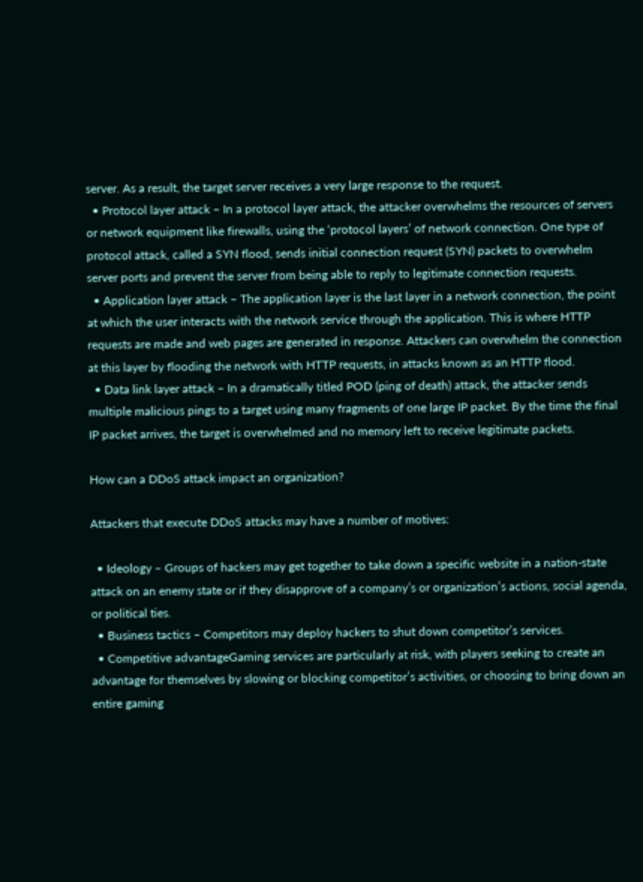server. As a result, the target server receives a very large response to the request.
  • Protocol layer attack – In a protocol layer attack, the attacker overwhelms the resources of servers or network equipment like firewalls, using the ‘protocol layers’ of network connection. One type of protocol attack, called a SYN flood, sends initial connection request (SYN) packets to overwhelm server ports and prevent the server from being able to reply to legitimate connection requests.
  • Application layer attack – The application layer is the last layer in a network connection, the point at which the user interacts with the network service through the application. This is where HTTP requests are made and web pages are generated in response. Attackers can overwhelm the connection at this layer by flooding the network with HTTP requests, in attacks known as an HTTP flood.
  • Data link layer attack – In a dramatically titled POD (ping of death) attack, the attacker sends multiple malicious pings to a target using many fragments of one large IP packet. By the time the final IP packet arrives, the target is overwhelmed and no memory left to receive legitimate packets.

How can a DDoS attack impact an organization?

Attackers that execute DDoS attacks may have a number of motives:

  • Ideology – Groups of hackers may get together to take down a specific website in a nation-state attack on an enemy state or if they disapprove of a company’s or organization’s actions, social agenda, or political ties.
  • Business tactics – Competitors may deploy hackers to shut down competitor’s services.
  • Competitive advantageGaming services are particularly at risk, with players seeking to create an advantage for themselves by slowing or blocking competitor’s activities, or choosing to bring down an entire gaming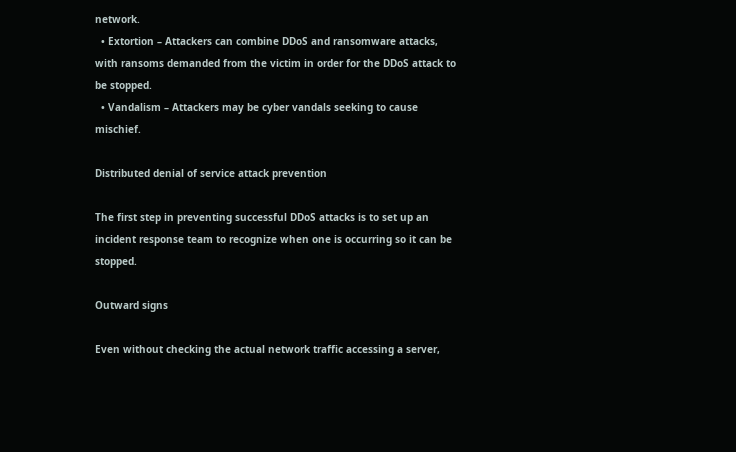network.
  • Extortion – Attackers can combine DDoS and ransomware attacks, with ransoms demanded from the victim in order for the DDoS attack to be stopped.
  • Vandalism – Attackers may be cyber vandals seeking to cause mischief.

Distributed denial of service attack prevention

The first step in preventing successful DDoS attacks is to set up an incident response team to recognize when one is occurring so it can be stopped.

Outward signs

Even without checking the actual network traffic accessing a server,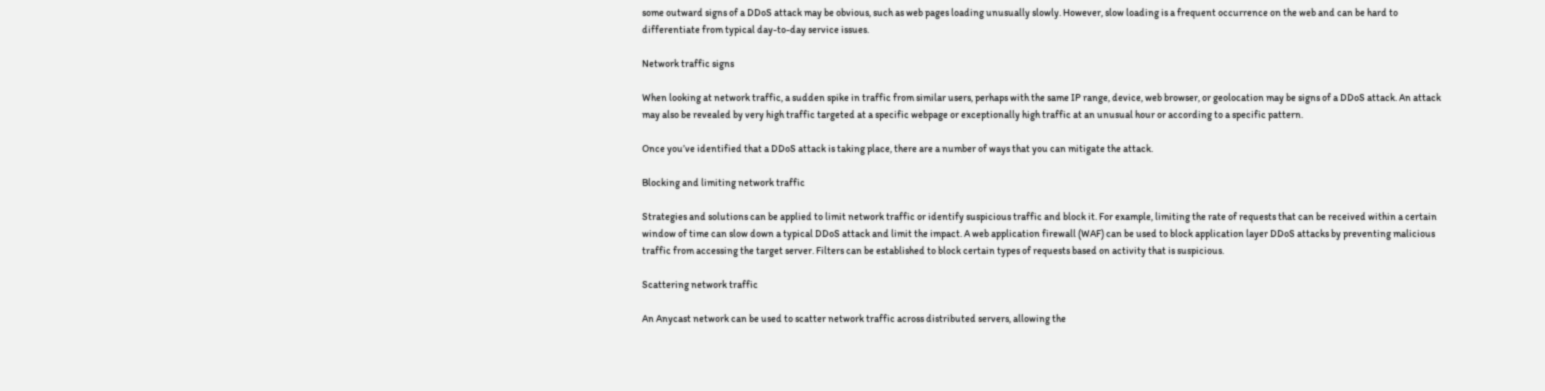some outward signs of a DDoS attack may be obvious, such as web pages loading unusually slowly. However, slow loading is a frequent occurrence on the web and can be hard to differentiate from typical day-to-day service issues.

Network traffic signs

When looking at network traffic, a sudden spike in traffic from similar users, perhaps with the same IP range, device, web browser, or geolocation may be signs of a DDoS attack. An attack may also be revealed by very high traffic targeted at a specific webpage or exceptionally high traffic at an unusual hour or according to a specific pattern.

Once you’ve identified that a DDoS attack is taking place, there are a number of ways that you can mitigate the attack.

Blocking and limiting network traffic

Strategies and solutions can be applied to limit network traffic or identify suspicious traffic and block it. For example, limiting the rate of requests that can be received within a certain window of time can slow down a typical DDoS attack and limit the impact. A web application firewall (WAF) can be used to block application layer DDoS attacks by preventing malicious traffic from accessing the target server. Filters can be established to block certain types of requests based on activity that is suspicious.

Scattering network traffic

An Anycast network can be used to scatter network traffic across distributed servers, allowing the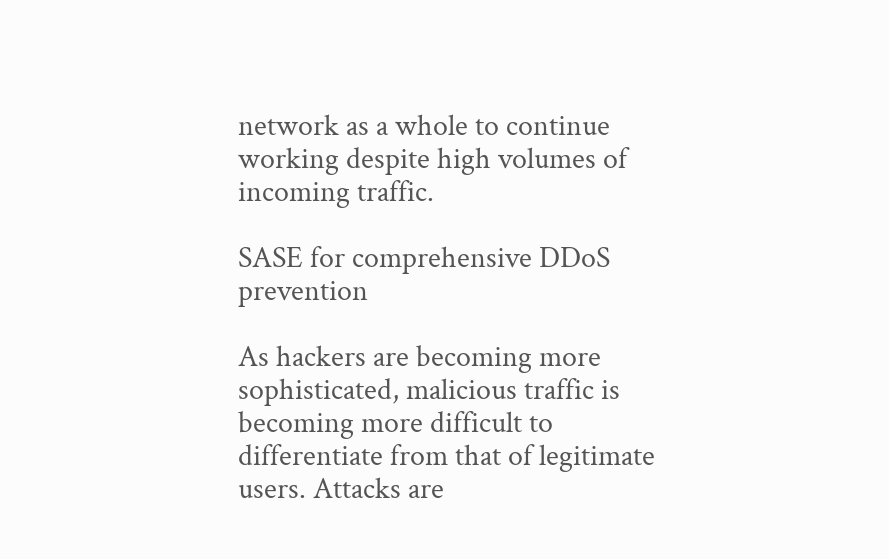network as a whole to continue working despite high volumes of incoming traffic.

SASE for comprehensive DDoS prevention

As hackers are becoming more sophisticated, malicious traffic is becoming more difficult to differentiate from that of legitimate users. Attacks are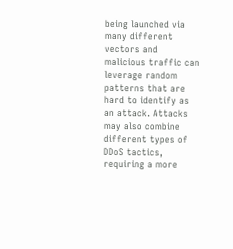being launched via many different vectors and malicious traffic can leverage random patterns that are hard to identify as an attack. Attacks may also combine different types of DDoS tactics, requiring a more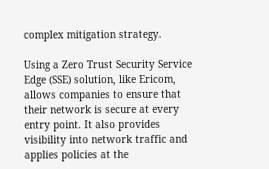complex mitigation strategy.

Using a Zero Trust Security Service Edge (SSE) solution, like Ericom, allows companies to ensure that their network is secure at every entry point. It also provides visibility into network traffic and applies policies at the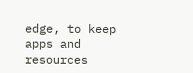edge, to keep apps and resources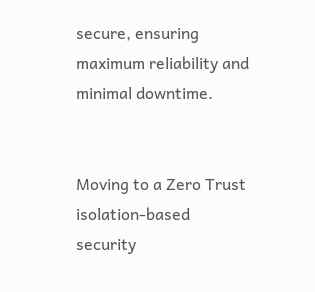secure, ensuring maximum reliability and minimal downtime.


Moving to a Zero Trust isolation-based security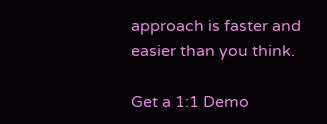approach is faster and easier than you think.

Get a 1:1 Demo